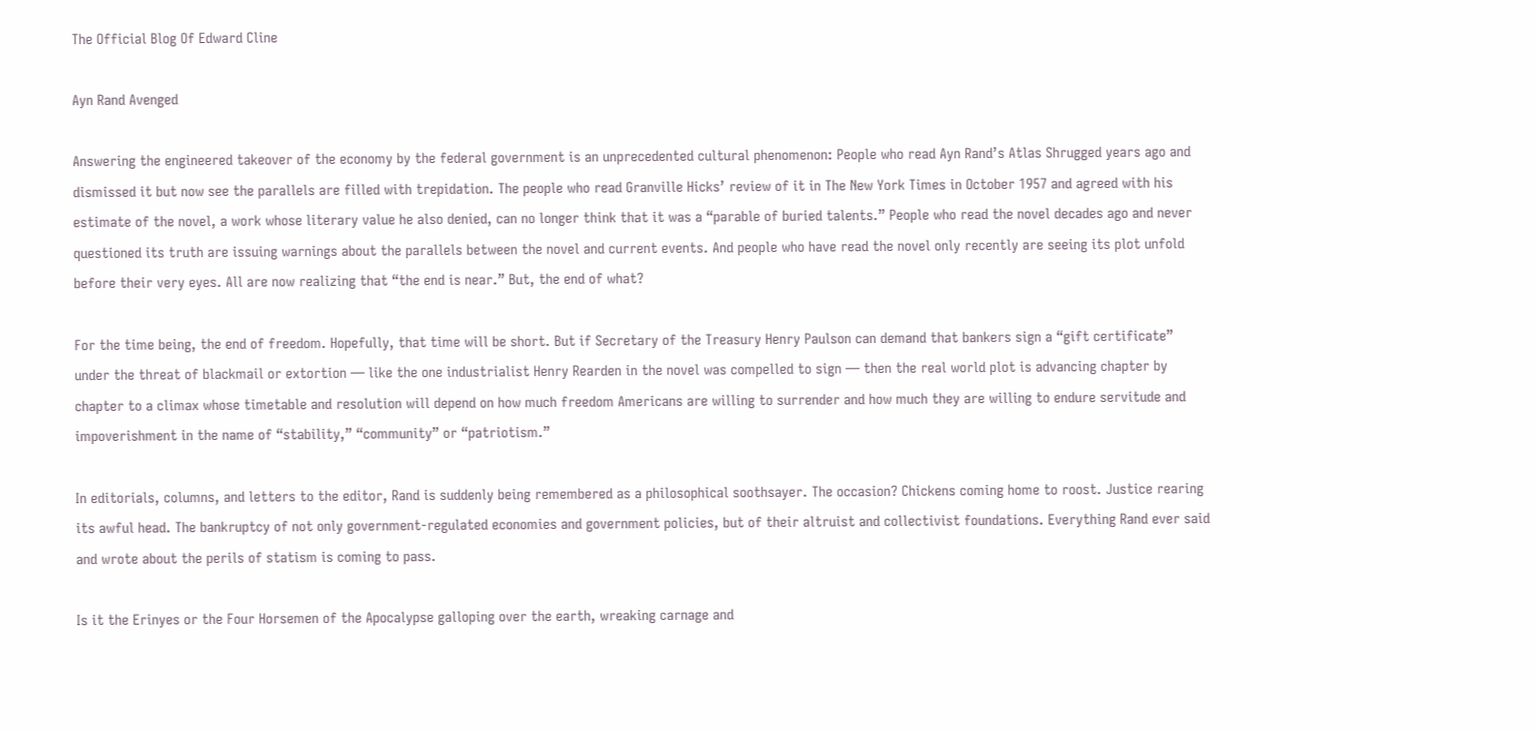The Official Blog Of Edward Cline

Ayn Rand Avenged

Answering the engineered takeover of the economy by the federal government is an unprecedented cultural phenomenon: People who read Ayn Rand’s Atlas Shrugged years ago and dismissed it but now see the parallels are filled with trepidation. The people who read Granville Hicks’ review of it in The New York Times in October 1957 and agreed with his estimate of the novel, a work whose literary value he also denied, can no longer think that it was a “parable of buried talents.” People who read the novel decades ago and never questioned its truth are issuing warnings about the parallels between the novel and current events. And people who have read the novel only recently are seeing its plot unfold before their very eyes. All are now realizing that “the end is near.” But, the end of what?

For the time being, the end of freedom. Hopefully, that time will be short. But if Secretary of the Treasury Henry Paulson can demand that bankers sign a “gift certificate” under the threat of blackmail or extortion — like the one industrialist Henry Rearden in the novel was compelled to sign — then the real world plot is advancing chapter by chapter to a climax whose timetable and resolution will depend on how much freedom Americans are willing to surrender and how much they are willing to endure servitude and impoverishment in the name of “stability,” “community” or “patriotism.”

In editorials, columns, and letters to the editor, Rand is suddenly being remembered as a philosophical soothsayer. The occasion? Chickens coming home to roost. Justice rearing its awful head. The bankruptcy of not only government-regulated economies and government policies, but of their altruist and collectivist foundations. Everything Rand ever said and wrote about the perils of statism is coming to pass.

Is it the Erinyes or the Four Horsemen of the Apocalypse galloping over the earth, wreaking carnage and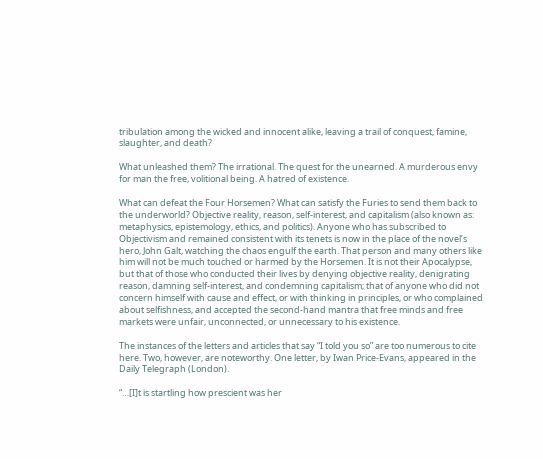tribulation among the wicked and innocent alike, leaving a trail of conquest, famine, slaughter, and death?

What unleashed them? The irrational. The quest for the unearned. A murderous envy for man the free, volitional being. A hatred of existence.

What can defeat the Four Horsemen? What can satisfy the Furies to send them back to the underworld? Objective reality, reason, self-interest, and capitalism (also known as: metaphysics, epistemology, ethics, and politics). Anyone who has subscribed to Objectivism and remained consistent with its tenets is now in the place of the novel’s hero, John Galt, watching the chaos engulf the earth. That person and many others like him will not be much touched or harmed by the Horsemen. It is not their Apocalypse, but that of those who conducted their lives by denying objective reality, denigrating reason, damning self-interest, and condemning capitalism; that of anyone who did not concern himself with cause and effect, or with thinking in principles, or who complained about selfishness, and accepted the second-hand mantra that free minds and free markets were unfair, unconnected, or unnecessary to his existence.

The instances of the letters and articles that say “I told you so” are too numerous to cite here. Two, however, are noteworthy. One letter, by Iwan Price-Evans, appeared in the Daily Telegraph (London).

“…[I]t is startling how prescient was her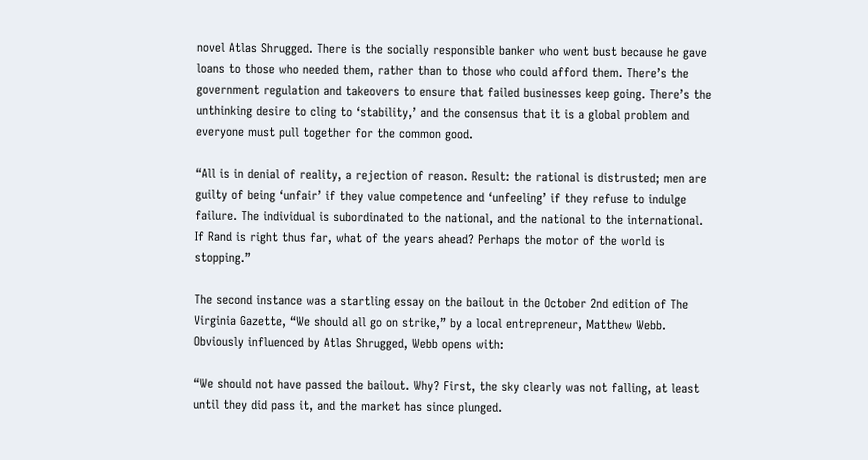novel Atlas Shrugged. There is the socially responsible banker who went bust because he gave loans to those who needed them, rather than to those who could afford them. There’s the government regulation and takeovers to ensure that failed businesses keep going. There’s the unthinking desire to cling to ‘stability,’ and the consensus that it is a global problem and everyone must pull together for the common good.

“All is in denial of reality, a rejection of reason. Result: the rational is distrusted; men are guilty of being ‘unfair’ if they value competence and ‘unfeeling’ if they refuse to indulge failure. The individual is subordinated to the national, and the national to the international. If Rand is right thus far, what of the years ahead? Perhaps the motor of the world is stopping.”

The second instance was a startling essay on the bailout in the October 2nd edition of The Virginia Gazette, “We should all go on strike,” by a local entrepreneur, Matthew Webb. Obviously influenced by Atlas Shrugged, Webb opens with:

“We should not have passed the bailout. Why? First, the sky clearly was not falling, at least until they did pass it, and the market has since plunged.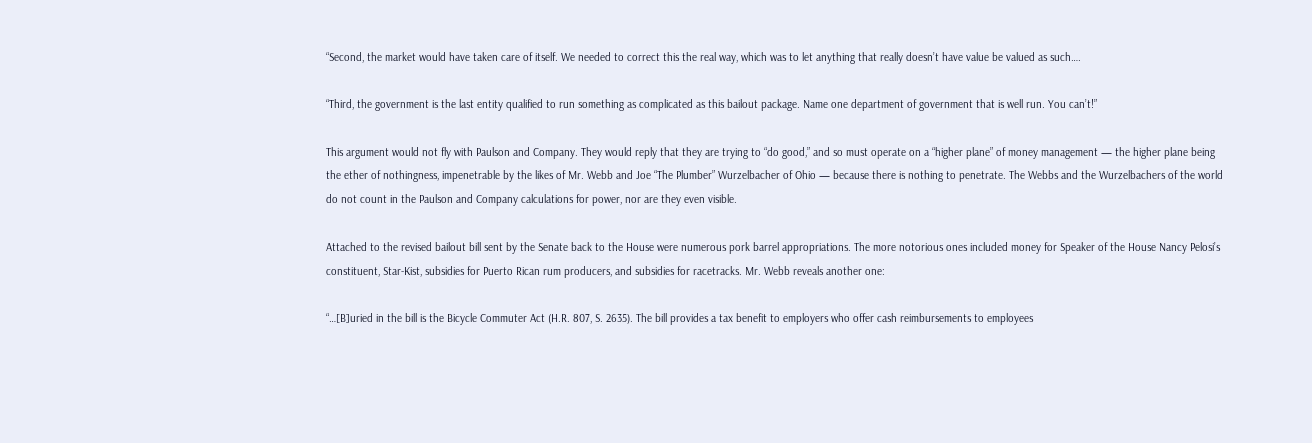“Second, the market would have taken care of itself. We needed to correct this the real way, which was to let anything that really doesn’t have value be valued as such….

“Third, the government is the last entity qualified to run something as complicated as this bailout package. Name one department of government that is well run. You can’t!”

This argument would not fly with Paulson and Company. They would reply that they are trying to “do good,” and so must operate on a “higher plane” of money management — the higher plane being the ether of nothingness, impenetrable by the likes of Mr. Webb and Joe “The Plumber” Wurzelbacher of Ohio — because there is nothing to penetrate. The Webbs and the Wurzelbachers of the world do not count in the Paulson and Company calculations for power, nor are they even visible.

Attached to the revised bailout bill sent by the Senate back to the House were numerous pork barrel appropriations. The more notorious ones included money for Speaker of the House Nancy Pelosi’s constituent, Star-Kist, subsidies for Puerto Rican rum producers, and subsidies for racetracks. Mr. Webb reveals another one:

“…[B]uried in the bill is the Bicycle Commuter Act (H.R. 807, S. 2635). The bill provides a tax benefit to employers who offer cash reimbursements to employees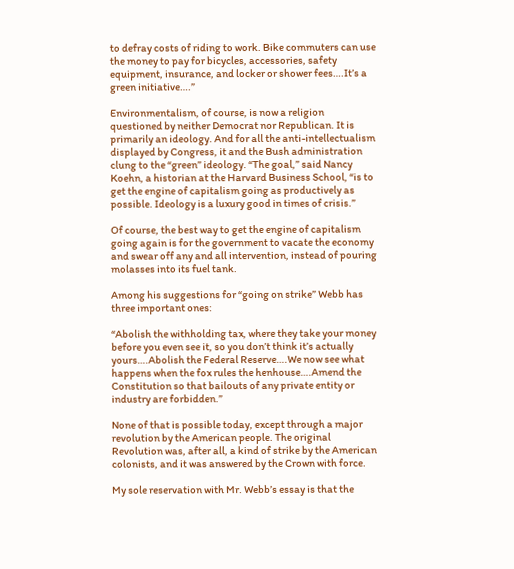to defray costs of riding to work. Bike commuters can use the money to pay for bicycles, accessories, safety equipment, insurance, and locker or shower fees….It’s a green initiative….”

Environmentalism, of course, is now a religion questioned by neither Democrat nor Republican. It is primarily an ideology. And for all the anti-intellectualism displayed by Congress, it and the Bush administration clung to the “green” ideology. “The goal,” said Nancy Koehn, a historian at the Harvard Business School, “is to get the engine of capitalism going as productively as possible. Ideology is a luxury good in times of crisis.”

Of course, the best way to get the engine of capitalism going again is for the government to vacate the economy and swear off any and all intervention, instead of pouring molasses into its fuel tank.

Among his suggestions for “going on strike” Webb has three important ones:

“Abolish the withholding tax, where they take your money before you even see it, so you don’t think it’s actually yours….Abolish the Federal Reserve….We now see what happens when the fox rules the henhouse….Amend the Constitution so that bailouts of any private entity or industry are forbidden.”

None of that is possible today, except through a major revolution by the American people. The original Revolution was, after all, a kind of strike by the American colonists, and it was answered by the Crown with force.

My sole reservation with Mr. Webb’s essay is that the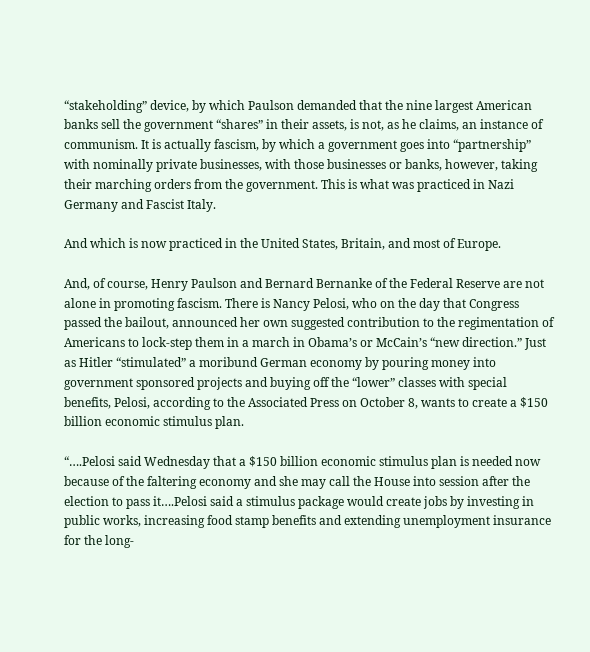“stakeholding” device, by which Paulson demanded that the nine largest American banks sell the government “shares” in their assets, is not, as he claims, an instance of communism. It is actually fascism, by which a government goes into “partnership” with nominally private businesses, with those businesses or banks, however, taking their marching orders from the government. This is what was practiced in Nazi Germany and Fascist Italy.

And which is now practiced in the United States, Britain, and most of Europe.

And, of course, Henry Paulson and Bernard Bernanke of the Federal Reserve are not alone in promoting fascism. There is Nancy Pelosi, who on the day that Congress passed the bailout, announced her own suggested contribution to the regimentation of Americans to lock-step them in a march in Obama’s or McCain’s “new direction.” Just as Hitler “stimulated” a moribund German economy by pouring money into government sponsored projects and buying off the “lower” classes with special benefits, Pelosi, according to the Associated Press on October 8, wants to create a $150 billion economic stimulus plan.

“….Pelosi said Wednesday that a $150 billion economic stimulus plan is needed now because of the faltering economy and she may call the House into session after the election to pass it….Pelosi said a stimulus package would create jobs by investing in public works, increasing food stamp benefits and extending unemployment insurance for the long-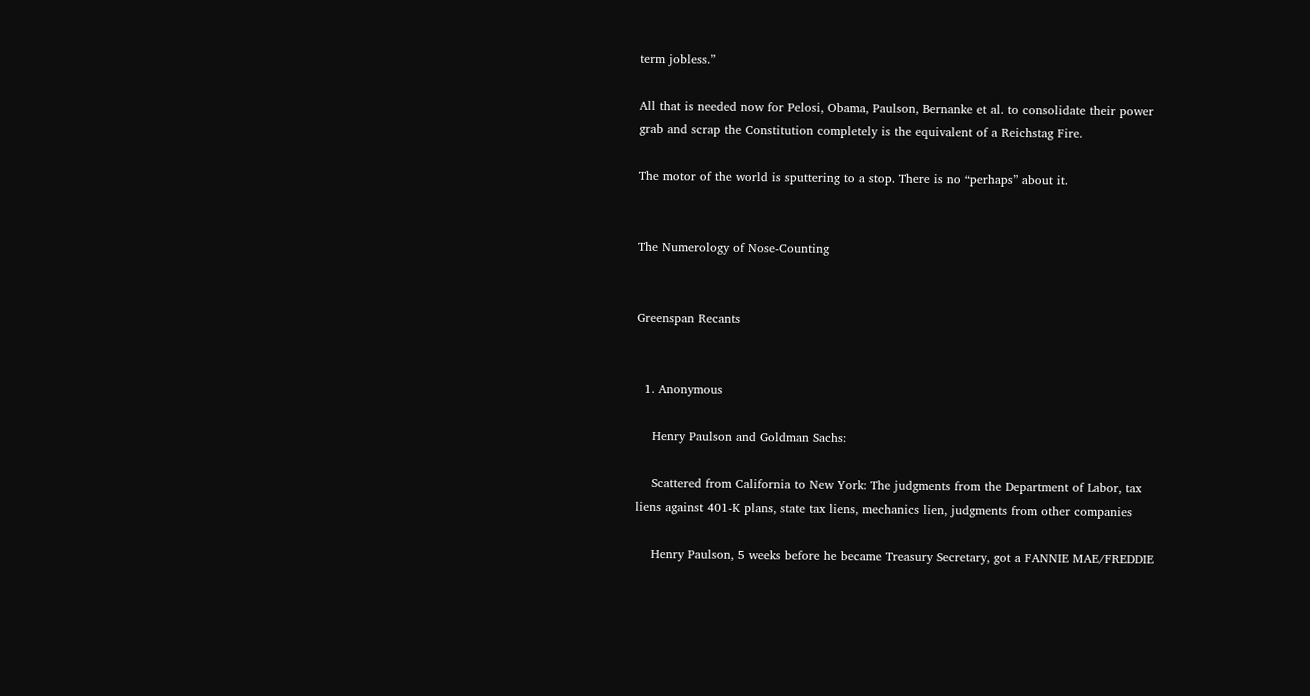term jobless.”

All that is needed now for Pelosi, Obama, Paulson, Bernanke et al. to consolidate their power grab and scrap the Constitution completely is the equivalent of a Reichstag Fire.

The motor of the world is sputtering to a stop. There is no “perhaps” about it.


The Numerology of Nose-Counting


Greenspan Recants


  1. Anonymous

    Henry Paulson and Goldman Sachs:

    Scattered from California to New York: The judgments from the Department of Labor, tax liens against 401-K plans, state tax liens, mechanics lien, judgments from other companies

    Henry Paulson, 5 weeks before he became Treasury Secretary, got a FANNIE MAE/FREDDIE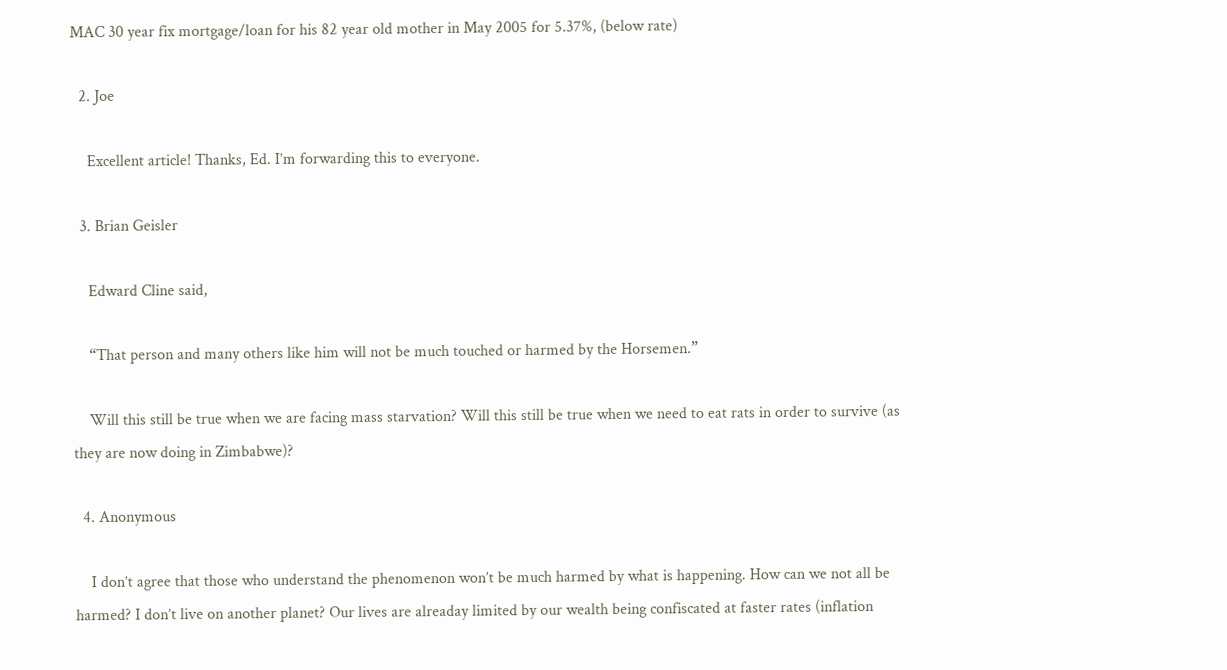MAC 30 year fix mortgage/loan for his 82 year old mother in May 2005 for 5.37%, (below rate)

  2. Joe

    Excellent article! Thanks, Ed. I’m forwarding this to everyone.

  3. Brian Geisler

    Edward Cline said,

    “That person and many others like him will not be much touched or harmed by the Horsemen.”

    Will this still be true when we are facing mass starvation? Will this still be true when we need to eat rats in order to survive (as they are now doing in Zimbabwe)?

  4. Anonymous

    I don’t agree that those who understand the phenomenon won’t be much harmed by what is happening. How can we not all be harmed? I don’t live on another planet? Our lives are alreaday limited by our wealth being confiscated at faster rates (inflation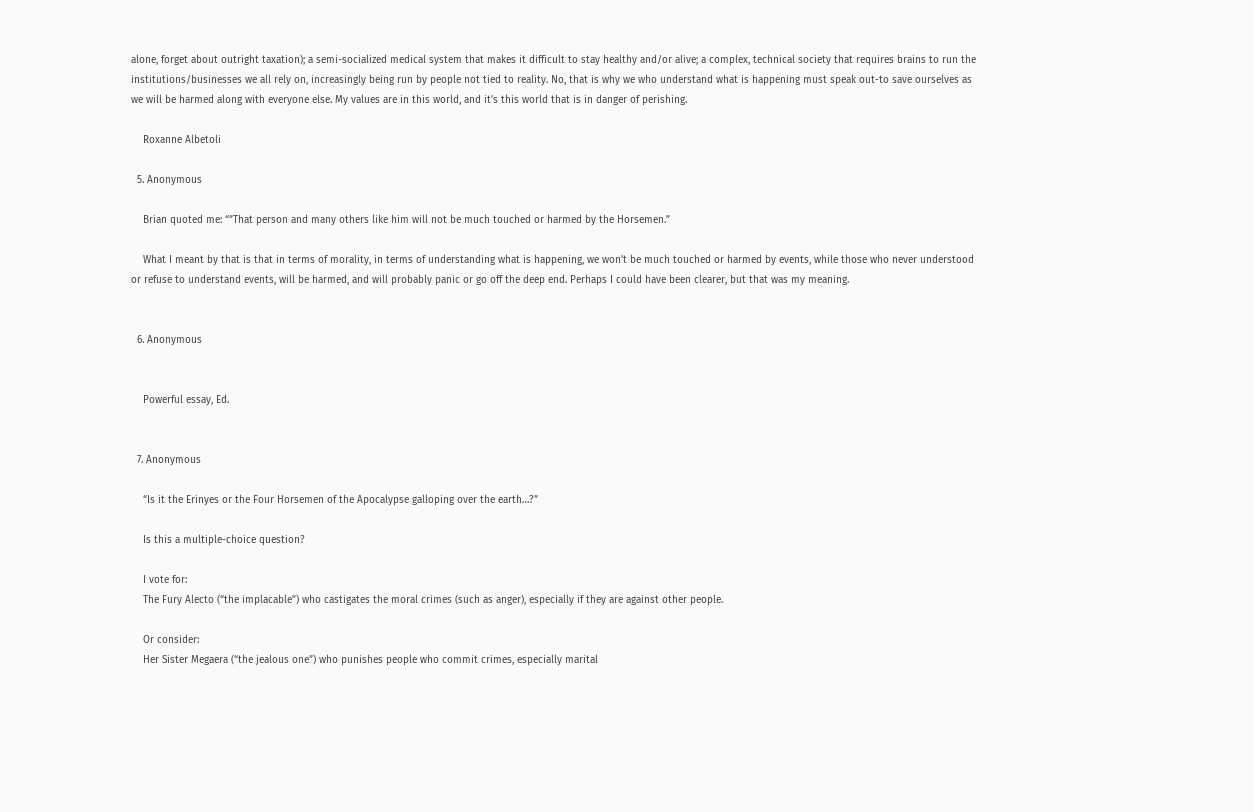alone, forget about outright taxation); a semi-socialized medical system that makes it difficult to stay healthy and/or alive; a complex, technical society that requires brains to run the institutions/businesses we all rely on, increasingly being run by people not tied to reality. No, that is why we who understand what is happening must speak out-to save ourselves as we will be harmed along with everyone else. My values are in this world, and it’s this world that is in danger of perishing.

    Roxanne Albetoli

  5. Anonymous

    Brian quoted me: “”That person and many others like him will not be much touched or harmed by the Horsemen.”

    What I meant by that is that in terms of morality, in terms of understanding what is happening, we won’t be much touched or harmed by events, while those who never understood or refuse to understand events, will be harmed, and will probably panic or go off the deep end. Perhaps I could have been clearer, but that was my meaning.


  6. Anonymous


    Powerful essay, Ed.


  7. Anonymous

    “Is it the Erinyes or the Four Horsemen of the Apocalypse galloping over the earth…?”

    Is this a multiple-choice question?

    I vote for:
    The Fury Alecto (“the implacable”) who castigates the moral crimes (such as anger), especially if they are against other people.

    Or consider:
    Her Sister Megaera (“the jealous one”) who punishes people who commit crimes, especially marital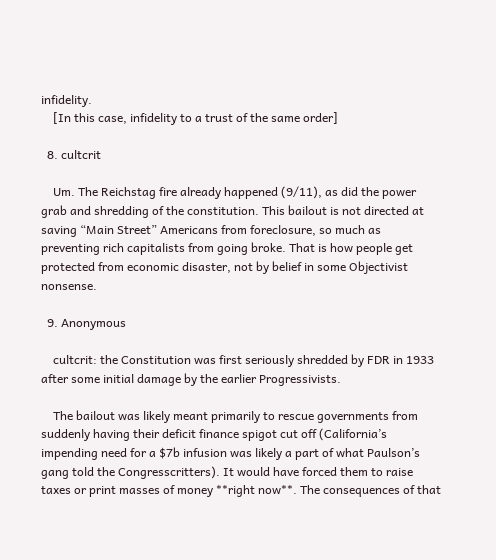infidelity.
    [In this case, infidelity to a trust of the same order]

  8. cultcrit

    Um. The Reichstag fire already happened (9/11), as did the power grab and shredding of the constitution. This bailout is not directed at saving “Main Street” Americans from foreclosure, so much as preventing rich capitalists from going broke. That is how people get protected from economic disaster, not by belief in some Objectivist nonsense.

  9. Anonymous

    cultcrit: the Constitution was first seriously shredded by FDR in 1933 after some initial damage by the earlier Progressivists.

    The bailout was likely meant primarily to rescue governments from suddenly having their deficit finance spigot cut off (California’s impending need for a $7b infusion was likely a part of what Paulson’s gang told the Congresscritters). It would have forced them to raise taxes or print masses of money **right now**. The consequences of that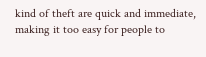kind of theft are quick and immediate, making it too easy for people to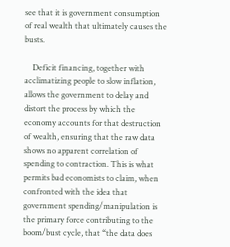see that it is government consumption of real wealth that ultimately causes the busts.

    Deficit financing, together with acclimatizing people to slow inflation, allows the government to delay and distort the process by which the economy accounts for that destruction of wealth, ensuring that the raw data shows no apparent correlation of spending to contraction. This is what permits bad economists to claim, when confronted with the idea that government spending/manipulation is the primary force contributing to the boom/bust cycle, that “the data does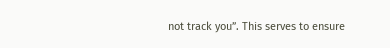not track you”. This serves to ensure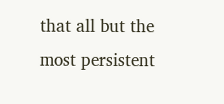that all but the most persistent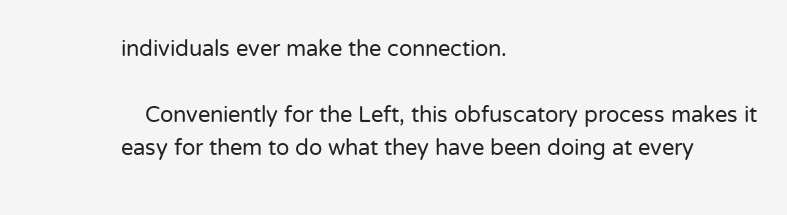individuals ever make the connection.

    Conveniently for the Left, this obfuscatory process makes it easy for them to do what they have been doing at every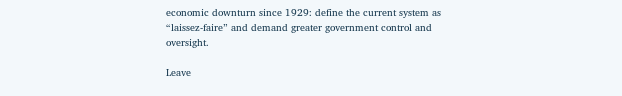economic downturn since 1929: define the current system as “laissez-faire” and demand greater government control and oversight.

Leave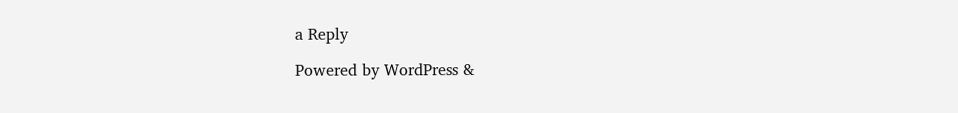a Reply

Powered by WordPress &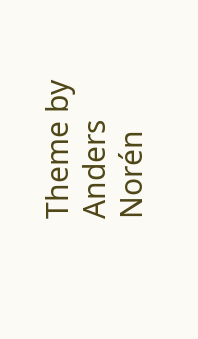Theme by Anders Norén